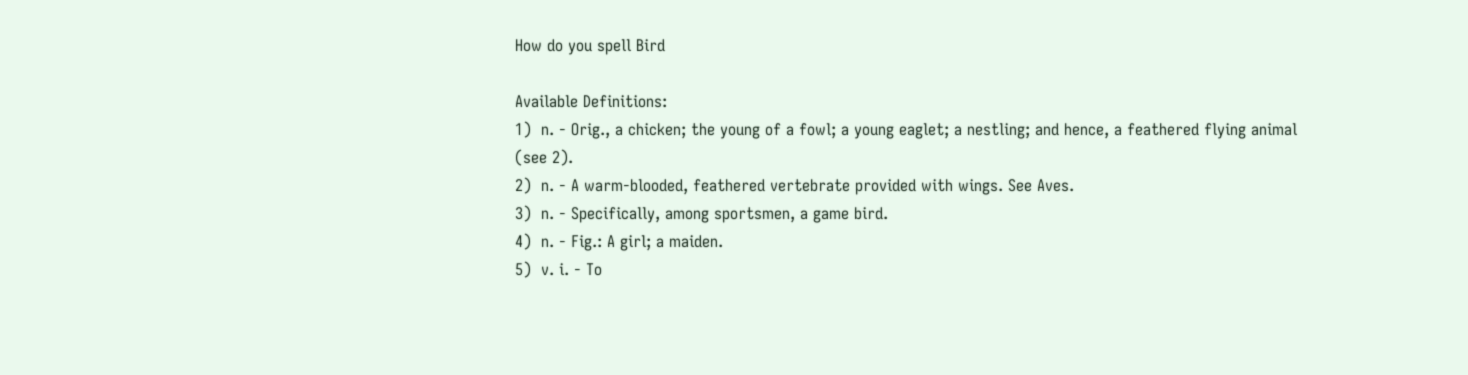How do you spell Bird

Available Definitions:
1)  n. - Orig., a chicken; the young of a fowl; a young eaglet; a nestling; and hence, a feathered flying animal (see 2).
2)  n. - A warm-blooded, feathered vertebrate provided with wings. See Aves.
3)  n. - Specifically, among sportsmen, a game bird.
4)  n. - Fig.: A girl; a maiden.
5)  v. i. - To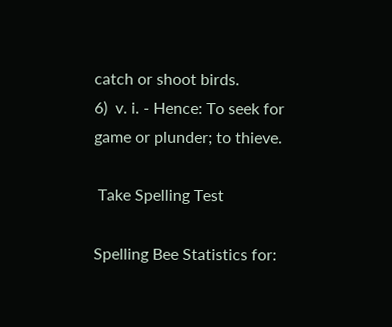catch or shoot birds.
6)  v. i. - Hence: To seek for game or plunder; to thieve.

 Take Spelling Test

Spelling Bee Statistics for: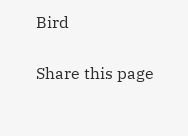Bird

Share this page